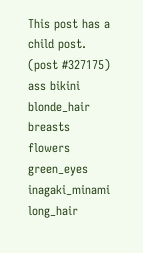This post has a child post. (post #327175)
ass bikini blonde_hair breasts flowers green_eyes inagaki_minami long_hair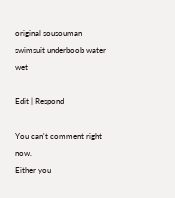original sousouman swimsuit underboob water wet

Edit | Respond

You can't comment right now.
Either you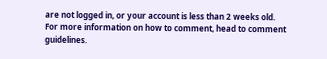are not logged in, or your account is less than 2 weeks old.
For more information on how to comment, head to comment guidelines.